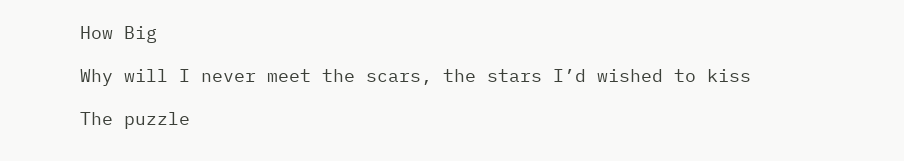How Big

Why will I never meet the scars, the stars I’d wished to kiss

The puzzle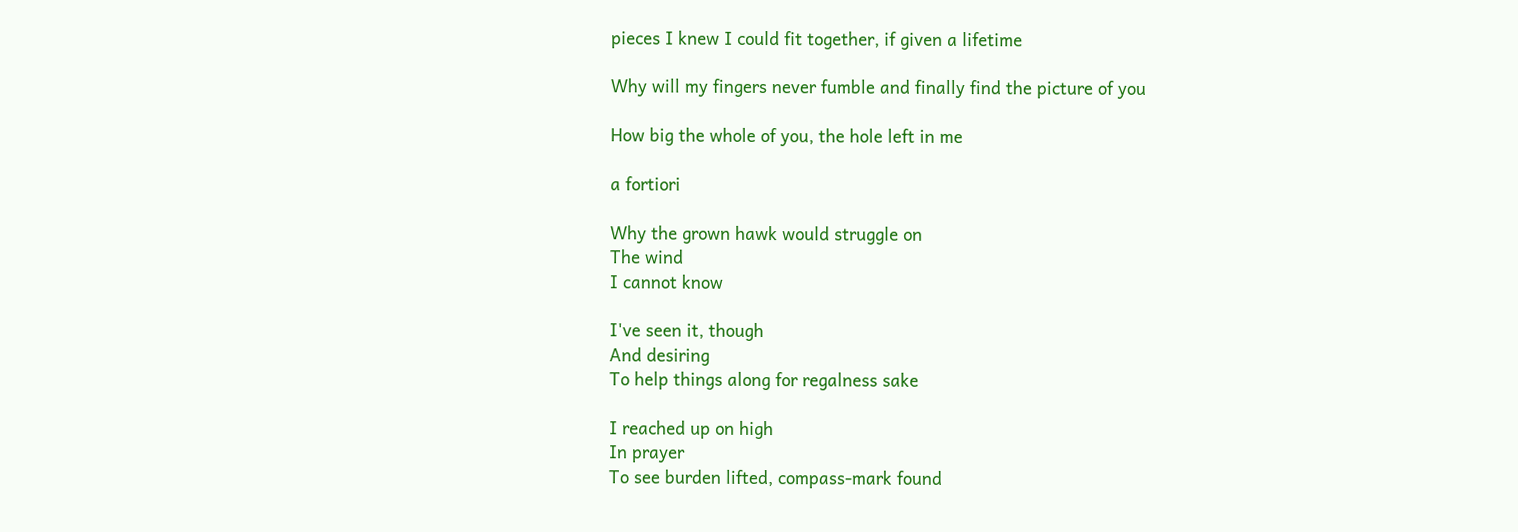pieces I knew I could fit together, if given a lifetime

Why will my fingers never fumble and finally find the picture of you

How big the whole of you, the hole left in me

a fortiori

Why the grown hawk would struggle on
The wind
I cannot know

I've seen it, though
And desiring
To help things along for regalness sake

I reached up on high
In prayer
To see burden lifted, compass-mark found